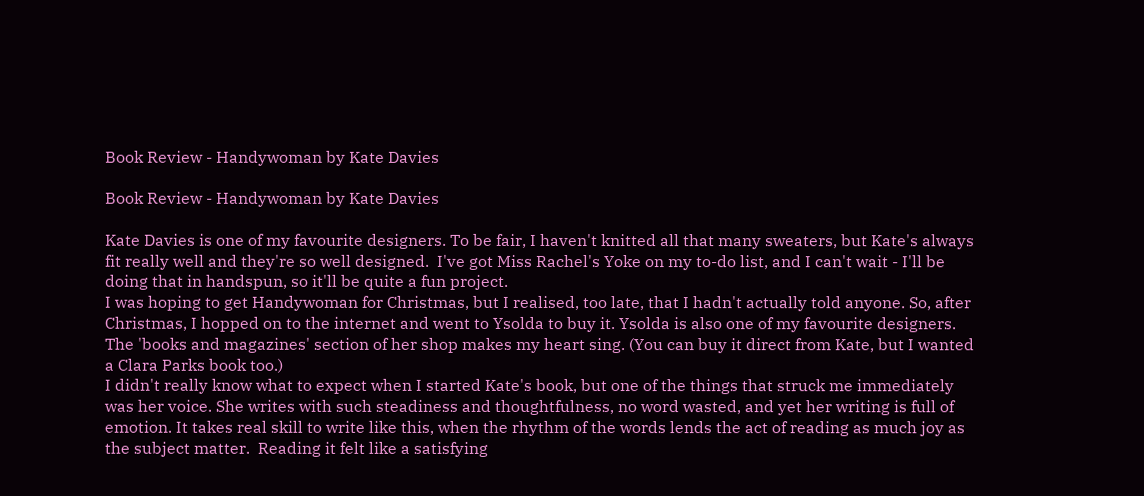Book Review - Handywoman by Kate Davies

Book Review - Handywoman by Kate Davies

Kate Davies is one of my favourite designers. To be fair, I haven't knitted all that many sweaters, but Kate's always fit really well and they're so well designed.  I've got Miss Rachel's Yoke on my to-do list, and I can't wait - I'll be doing that in handspun, so it'll be quite a fun project.
I was hoping to get Handywoman for Christmas, but I realised, too late, that I hadn't actually told anyone. So, after Christmas, I hopped on to the internet and went to Ysolda to buy it. Ysolda is also one of my favourite designers. The 'books and magazines' section of her shop makes my heart sing. (You can buy it direct from Kate, but I wanted a Clara Parks book too.)
I didn't really know what to expect when I started Kate's book, but one of the things that struck me immediately was her voice. She writes with such steadiness and thoughtfulness, no word wasted, and yet her writing is full of emotion. It takes real skill to write like this, when the rhythm of the words lends the act of reading as much joy as the subject matter.  Reading it felt like a satisfying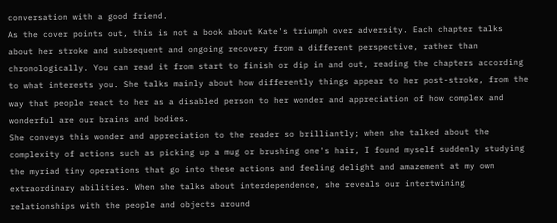conversation with a good friend.
As the cover points out, this is not a book about Kate's triumph over adversity. Each chapter talks about her stroke and subsequent and ongoing recovery from a different perspective, rather than chronologically. You can read it from start to finish or dip in and out, reading the chapters according to what interests you. She talks mainly about how differently things appear to her post-stroke, from the way that people react to her as a disabled person to her wonder and appreciation of how complex and wonderful are our brains and bodies.
She conveys this wonder and appreciation to the reader so brilliantly; when she talked about the complexity of actions such as picking up a mug or brushing one's hair, I found myself suddenly studying the myriad tiny operations that go into these actions and feeling delight and amazement at my own extraordinary abilities. When she talks about interdependence, she reveals our intertwining relationships with the people and objects around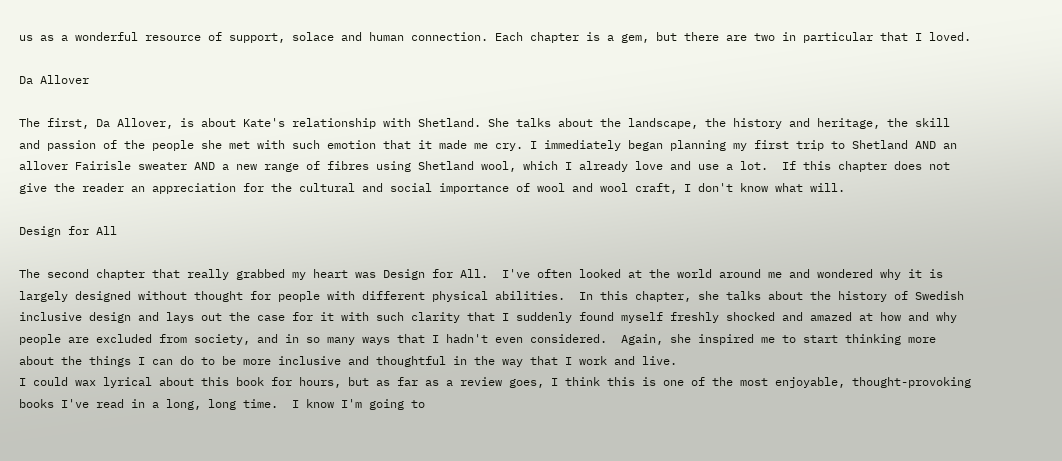us as a wonderful resource of support, solace and human connection. Each chapter is a gem, but there are two in particular that I loved.

Da Allover

The first, Da Allover, is about Kate's relationship with Shetland. She talks about the landscape, the history and heritage, the skill and passion of the people she met with such emotion that it made me cry. I immediately began planning my first trip to Shetland AND an allover Fairisle sweater AND a new range of fibres using Shetland wool, which I already love and use a lot.  If this chapter does not give the reader an appreciation for the cultural and social importance of wool and wool craft, I don't know what will.

Design for All

The second chapter that really grabbed my heart was Design for All.  I've often looked at the world around me and wondered why it is largely designed without thought for people with different physical abilities.  In this chapter, she talks about the history of Swedish inclusive design and lays out the case for it with such clarity that I suddenly found myself freshly shocked and amazed at how and why people are excluded from society, and in so many ways that I hadn't even considered.  Again, she inspired me to start thinking more about the things I can do to be more inclusive and thoughtful in the way that I work and live.
I could wax lyrical about this book for hours, but as far as a review goes, I think this is one of the most enjoyable, thought-provoking books I've read in a long, long time.  I know I'm going to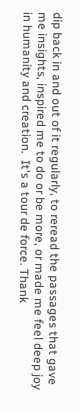dip back in and out of it regularly, to reread the passages that gave me insights, inspired me to do or be more, or made me feel deep joy in humanity and creation.  It's a tour de force. Thank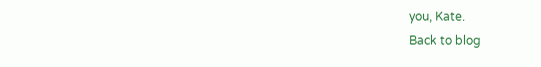you, Kate.
Back to blog